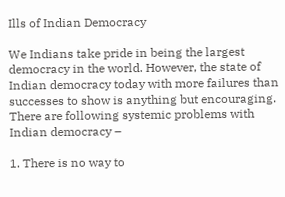Ills of Indian Democracy

We Indians take pride in being the largest democracy in the world. However, the state of Indian democracy today with more failures than successes to show is anything but encouraging. There are following systemic problems with Indian democracy –

1. There is no way to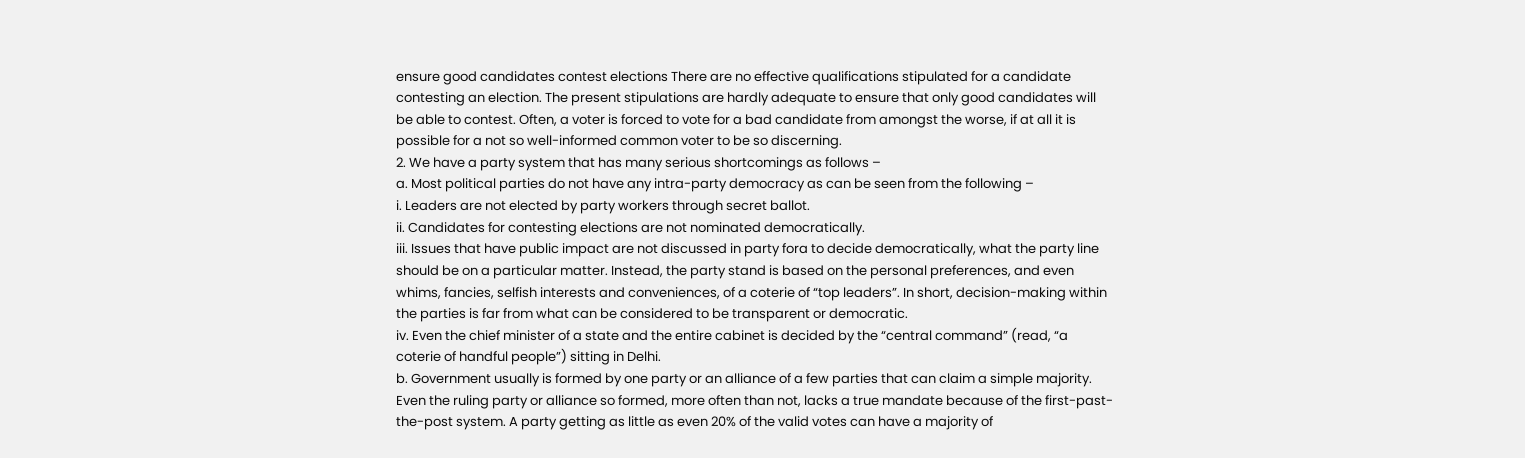ensure good candidates contest elections There are no effective qualifications stipulated for a candidate contesting an election. The present stipulations are hardly adequate to ensure that only good candidates will be able to contest. Often, a voter is forced to vote for a bad candidate from amongst the worse, if at all it is possible for a not so well-informed common voter to be so discerning.
2. We have a party system that has many serious shortcomings as follows –
a. Most political parties do not have any intra-party democracy as can be seen from the following –
i. Leaders are not elected by party workers through secret ballot.
ii. Candidates for contesting elections are not nominated democratically.
iii. Issues that have public impact are not discussed in party fora to decide democratically, what the party line should be on a particular matter. Instead, the party stand is based on the personal preferences, and even whims, fancies, selfish interests and conveniences, of a coterie of “top leaders”. In short, decision-making within the parties is far from what can be considered to be transparent or democratic.
iv. Even the chief minister of a state and the entire cabinet is decided by the “central command” (read, “a coterie of handful people”) sitting in Delhi.
b. Government usually is formed by one party or an alliance of a few parties that can claim a simple majority. Even the ruling party or alliance so formed, more often than not, lacks a true mandate because of the first-past-the-post system. A party getting as little as even 20% of the valid votes can have a majority of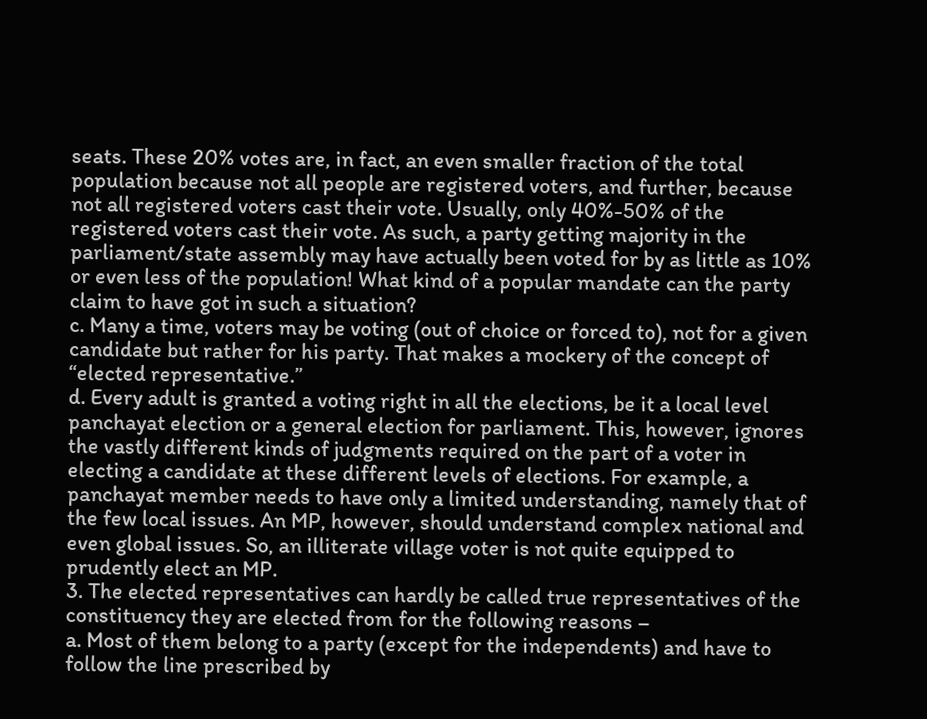seats. These 20% votes are, in fact, an even smaller fraction of the total population because not all people are registered voters, and further, because not all registered voters cast their vote. Usually, only 40%-50% of the registered voters cast their vote. As such, a party getting majority in the parliament/state assembly may have actually been voted for by as little as 10% or even less of the population! What kind of a popular mandate can the party claim to have got in such a situation?
c. Many a time, voters may be voting (out of choice or forced to), not for a given candidate but rather for his party. That makes a mockery of the concept of “elected representative.”
d. Every adult is granted a voting right in all the elections, be it a local level panchayat election or a general election for parliament. This, however, ignores the vastly different kinds of judgments required on the part of a voter in electing a candidate at these different levels of elections. For example, a panchayat member needs to have only a limited understanding, namely that of the few local issues. An MP, however, should understand complex national and even global issues. So, an illiterate village voter is not quite equipped to prudently elect an MP.
3. The elected representatives can hardly be called true representatives of the constituency they are elected from for the following reasons –
a. Most of them belong to a party (except for the independents) and have to follow the line prescribed by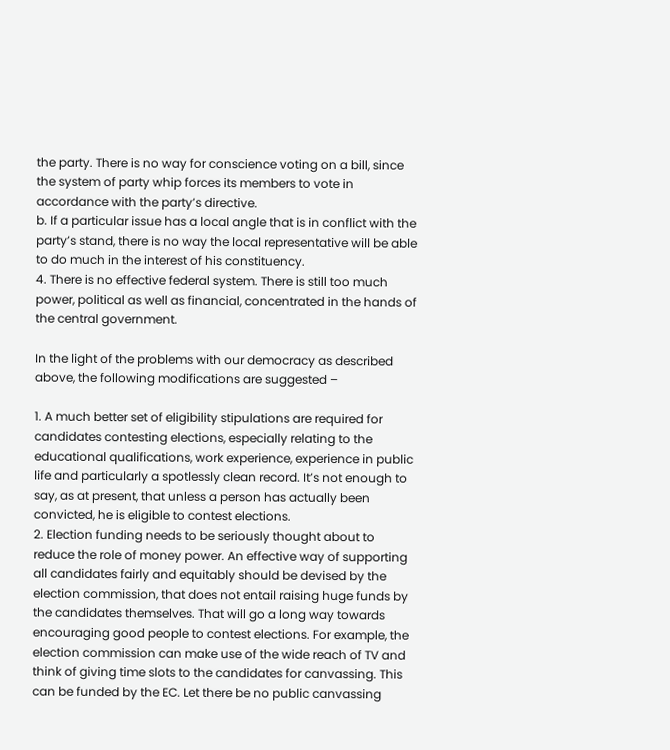the party. There is no way for conscience voting on a bill, since the system of party whip forces its members to vote in accordance with the party’s directive.
b. If a particular issue has a local angle that is in conflict with the party’s stand, there is no way the local representative will be able to do much in the interest of his constituency.
4. There is no effective federal system. There is still too much power, political as well as financial, concentrated in the hands of the central government.

In the light of the problems with our democracy as described above, the following modifications are suggested –

1. A much better set of eligibility stipulations are required for candidates contesting elections, especially relating to the educational qualifications, work experience, experience in public life and particularly a spotlessly clean record. It’s not enough to say, as at present, that unless a person has actually been convicted, he is eligible to contest elections.
2. Election funding needs to be seriously thought about to reduce the role of money power. An effective way of supporting all candidates fairly and equitably should be devised by the election commission, that does not entail raising huge funds by the candidates themselves. That will go a long way towards encouraging good people to contest elections. For example, the election commission can make use of the wide reach of TV and think of giving time slots to the candidates for canvassing. This can be funded by the EC. Let there be no public canvassing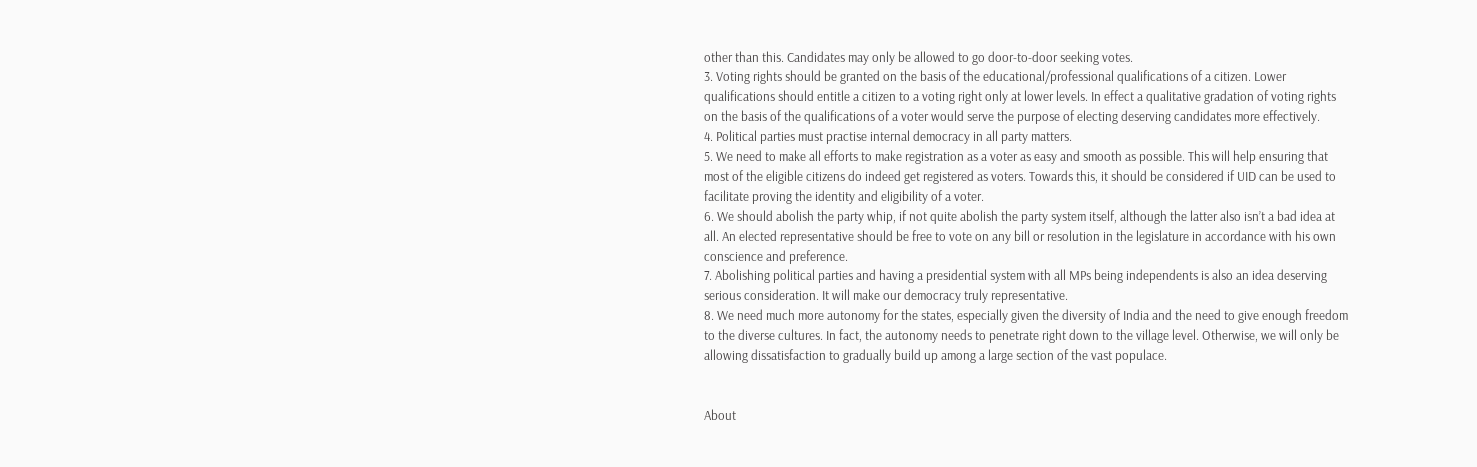other than this. Candidates may only be allowed to go door-to-door seeking votes.
3. Voting rights should be granted on the basis of the educational/professional qualifications of a citizen. Lower qualifications should entitle a citizen to a voting right only at lower levels. In effect a qualitative gradation of voting rights on the basis of the qualifications of a voter would serve the purpose of electing deserving candidates more effectively.
4. Political parties must practise internal democracy in all party matters.
5. We need to make all efforts to make registration as a voter as easy and smooth as possible. This will help ensuring that most of the eligible citizens do indeed get registered as voters. Towards this, it should be considered if UID can be used to facilitate proving the identity and eligibility of a voter.
6. We should abolish the party whip, if not quite abolish the party system itself, although the latter also isn’t a bad idea at all. An elected representative should be free to vote on any bill or resolution in the legislature in accordance with his own conscience and preference.
7. Abolishing political parties and having a presidential system with all MPs being independents is also an idea deserving serious consideration. It will make our democracy truly representative.
8. We need much more autonomy for the states, especially given the diversity of India and the need to give enough freedom to the diverse cultures. In fact, the autonomy needs to penetrate right down to the village level. Otherwise, we will only be allowing dissatisfaction to gradually build up among a large section of the vast populace.


About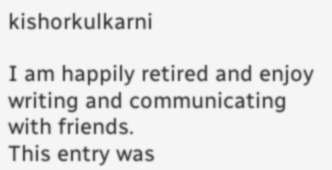kishorkulkarni

I am happily retired and enjoy writing and communicating with friends.
This entry was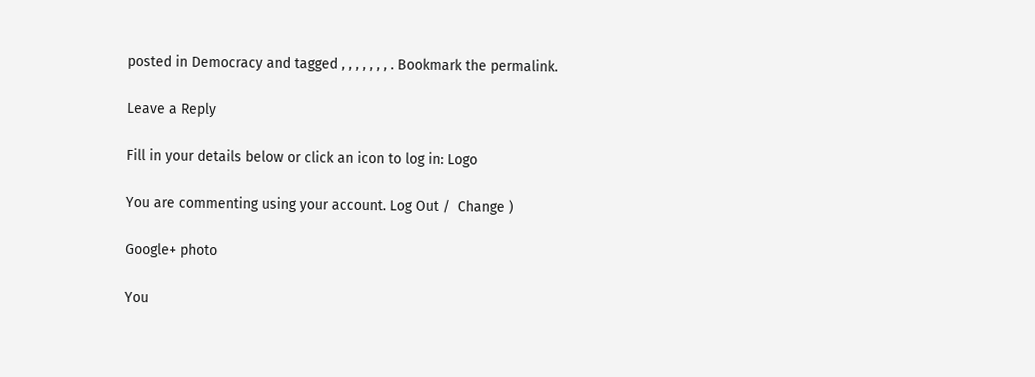posted in Democracy and tagged , , , , , , , . Bookmark the permalink.

Leave a Reply

Fill in your details below or click an icon to log in: Logo

You are commenting using your account. Log Out /  Change )

Google+ photo

You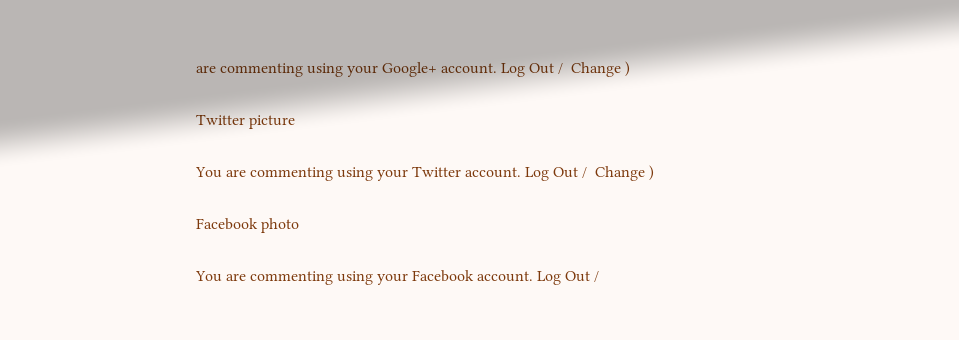are commenting using your Google+ account. Log Out /  Change )

Twitter picture

You are commenting using your Twitter account. Log Out /  Change )

Facebook photo

You are commenting using your Facebook account. Log Out /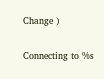Change )


Connecting to %s